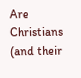Are Christians (and their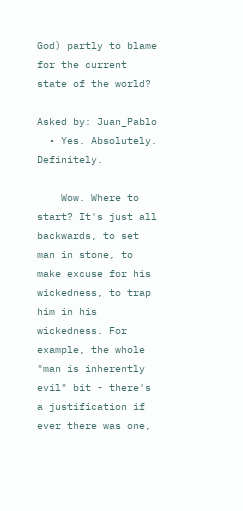God) partly to blame for the current state of the world?

Asked by: Juan_Pablo
  • Yes. Absolutely. Definitely.

    Wow. Where to start? It's just all backwards, to set man in stone, to make excuse for his wickedness, to trap him in his wickedness. For example, the whole "man is inherently evil" bit - there's a justification if ever there was one,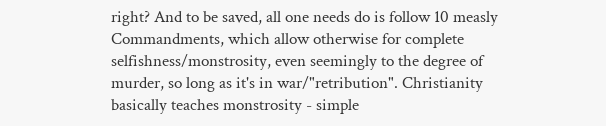right? And to be saved, all one needs do is follow 10 measly Commandments, which allow otherwise for complete selfishness/monstrosity, even seemingly to the degree of murder, so long as it's in war/"retribution". Christianity basically teaches monstrosity - simple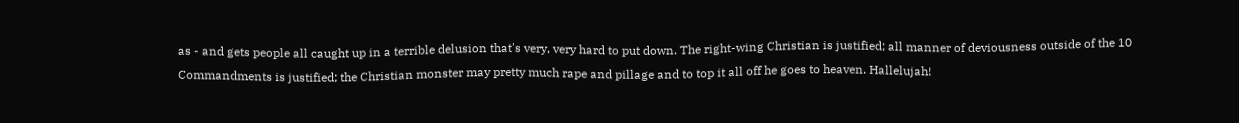as - and gets people all caught up in a terrible delusion that's very, very hard to put down. The right-wing Christian is justified; all manner of deviousness outside of the 10 Commandments is justified; the Christian monster may pretty much rape and pillage and to top it all off he goes to heaven. Hallelujah!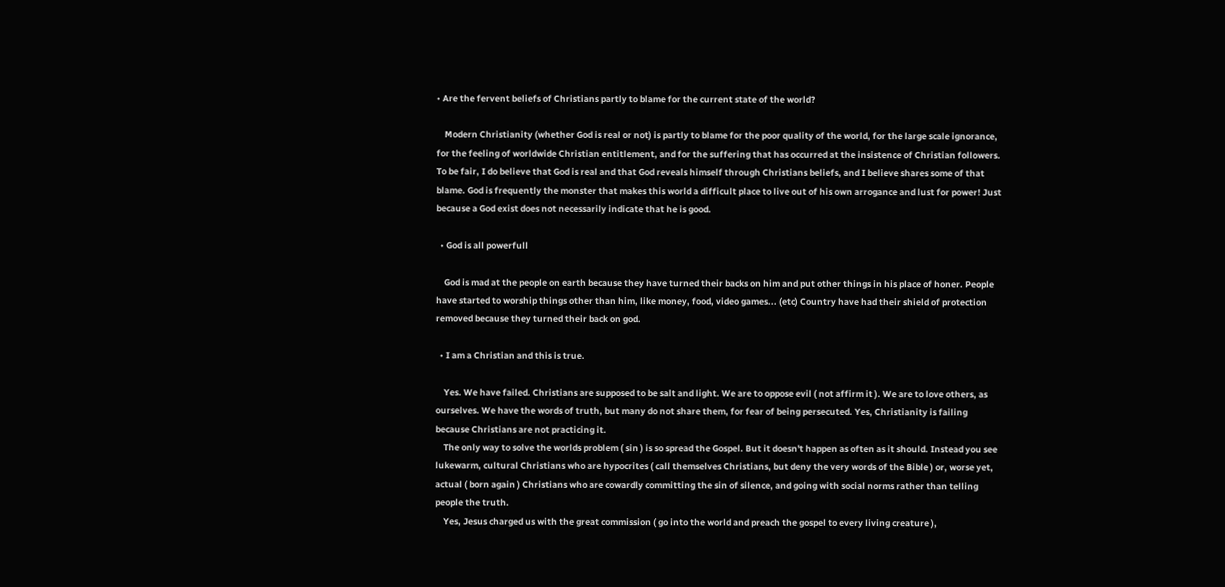• Are the fervent beliefs of Christians partly to blame for the current state of the world?

    Modern Christianity (whether God is real or not) is partly to blame for the poor quality of the world, for the large scale ignorance, for the feeling of worldwide Christian entitlement, and for the suffering that has occurred at the insistence of Christian followers. To be fair, I do believe that God is real and that God reveals himself through Christians beliefs, and I believe shares some of that blame. God is frequently the monster that makes this world a difficult place to live out of his own arrogance and lust for power! Just because a God exist does not necessarily indicate that he is good.

  • God is all powerfull

    God is mad at the people on earth because they have turned their backs on him and put other things in his place of honer. People have started to worship things other than him, like money, food, video games... (etc) Country have had their shield of protection removed because they turned their back on god.

  • I am a Christian and this is true.

    Yes. We have failed. Christians are supposed to be salt and light. We are to oppose evil ( not affirm it ). We are to love others, as ourselves. We have the words of truth, but many do not share them, for fear of being persecuted. Yes, Christianity is failing because Christians are not practicing it.
    The only way to solve the worlds problem ( sin ) is so spread the Gospel. But it doesn't happen as often as it should. Instead you see lukewarm, cultural Christians who are hypocrites ( call themselves Christians, but deny the very words of the Bible ) or, worse yet, actual ( born again ) Christians who are cowardly committing the sin of silence, and going with social norms rather than telling people the truth.
    Yes, Jesus charged us with the great commission ( go into the world and preach the gospel to every living creature ),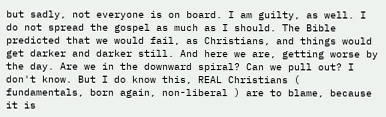but sadly, not everyone is on board. I am guilty, as well. I do not spread the gospel as much as I should. The Bible predicted that we would fail, as Christians, and things would get darker and darker still. And here we are, getting worse by the day. Are we in the downward spiral? Can we pull out? I don't know. But I do know this, REAL Christians ( fundamentals, born again, non-liberal ) are to blame, because it is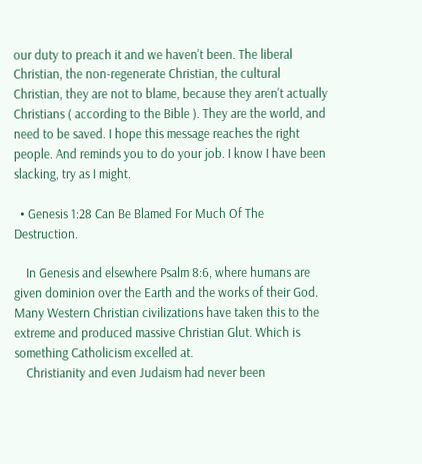our duty to preach it and we haven't been. The liberal Christian, the non-regenerate Christian, the cultural Christian, they are not to blame, because they aren't actually Christians ( according to the Bible ). They are the world, and need to be saved. I hope this message reaches the right people. And reminds you to do your job. I know I have been slacking, try as I might.

  • Genesis 1:28 Can Be Blamed For Much Of The Destruction.

    In Genesis and elsewhere Psalm 8:6, where humans are given dominion over the Earth and the works of their God. Many Western Christian civilizations have taken this to the extreme and produced massive Christian Glut. Which is something Catholicism excelled at.
    Christianity and even Judaism had never been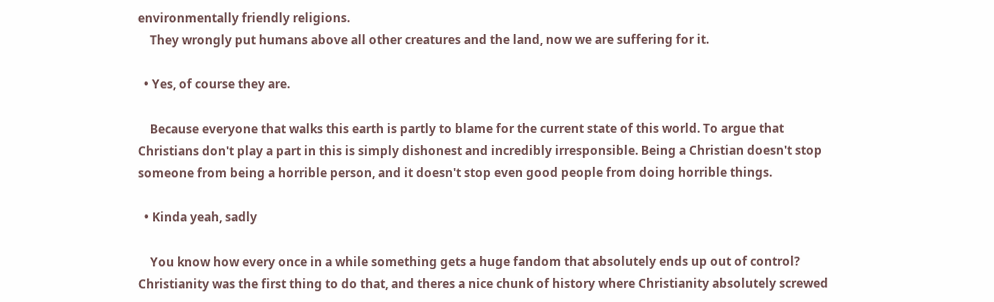environmentally friendly religions.
    They wrongly put humans above all other creatures and the land, now we are suffering for it.

  • Yes, of course they are.

    Because everyone that walks this earth is partly to blame for the current state of this world. To argue that Christians don't play a part in this is simply dishonest and incredibly irresponsible. Being a Christian doesn't stop someone from being a horrible person, and it doesn't stop even good people from doing horrible things.

  • Kinda yeah, sadly

    You know how every once in a while something gets a huge fandom that absolutely ends up out of control? Christianity was the first thing to do that, and theres a nice chunk of history where Christianity absolutely screwed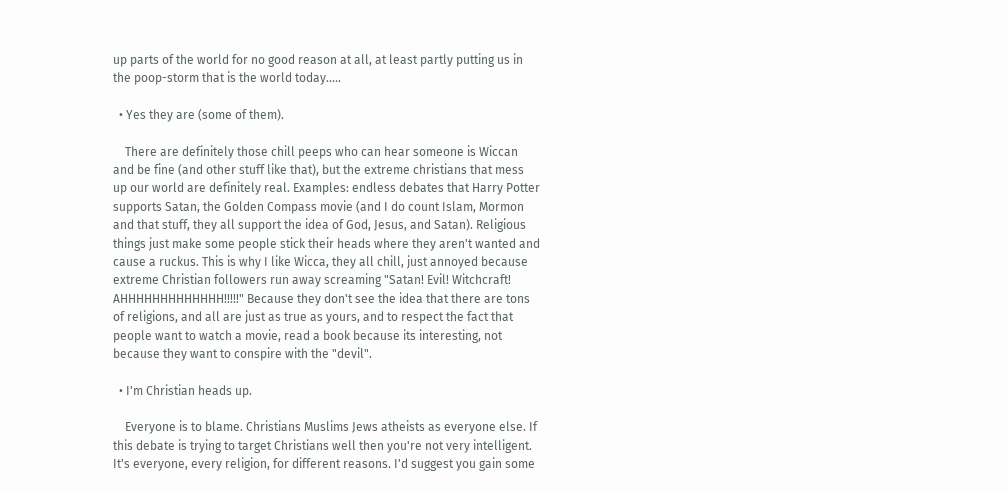up parts of the world for no good reason at all, at least partly putting us in the poop-storm that is the world today.....

  • Yes they are (some of them).

    There are definitely those chill peeps who can hear someone is Wiccan and be fine (and other stuff like that), but the extreme christians that mess up our world are definitely real. Examples: endless debates that Harry Potter supports Satan, the Golden Compass movie (and I do count Islam, Mormon and that stuff, they all support the idea of God, Jesus, and Satan). Religious things just make some people stick their heads where they aren't wanted and cause a ruckus. This is why I like Wicca, they all chill, just annoyed because extreme Christian followers run away screaming "Satan! Evil! Witchcraft! AHHHHHHHHHHHHH!!!!!" Because they don't see the idea that there are tons of religions, and all are just as true as yours, and to respect the fact that people want to watch a movie, read a book because its interesting, not because they want to conspire with the "devil".

  • I'm Christian heads up.

    Everyone is to blame. Christians Muslims Jews atheists as everyone else. If this debate is trying to target Christians well then you're not very intelligent. It's everyone, every religion, for different reasons. I'd suggest you gain some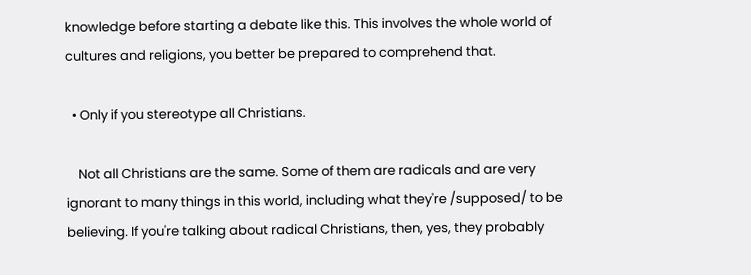knowledge before starting a debate like this. This involves the whole world of cultures and religions, you better be prepared to comprehend that.

  • Only if you stereotype all Christians.

    Not all Christians are the same. Some of them are radicals and are very ignorant to many things in this world, including what they're /supposed/ to be believing. If you're talking about radical Christians, then, yes, they probably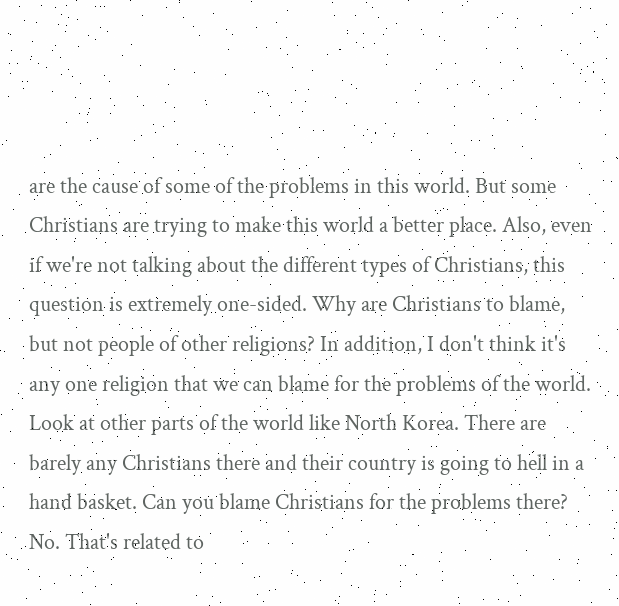are the cause of some of the problems in this world. But some Christians are trying to make this world a better place. Also, even if we're not talking about the different types of Christians, this question is extremely one-sided. Why are Christians to blame, but not people of other religions? In addition, I don't think it's any one religion that we can blame for the problems of the world. Look at other parts of the world like North Korea. There are barely any Christians there and their country is going to hell in a hand basket. Can you blame Christians for the problems there? No. That's related to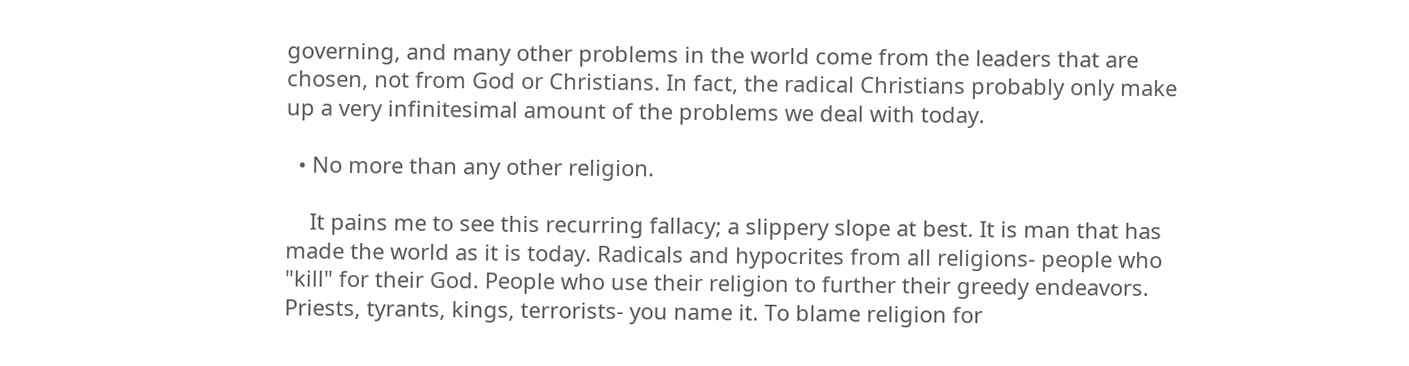governing, and many other problems in the world come from the leaders that are chosen, not from God or Christians. In fact, the radical Christians probably only make up a very infinitesimal amount of the problems we deal with today.

  • No more than any other religion.

    It pains me to see this recurring fallacy; a slippery slope at best. It is man that has made the world as it is today. Radicals and hypocrites from all religions- people who "kill" for their God. People who use their religion to further their greedy endeavors. Priests, tyrants, kings, terrorists- you name it. To blame religion for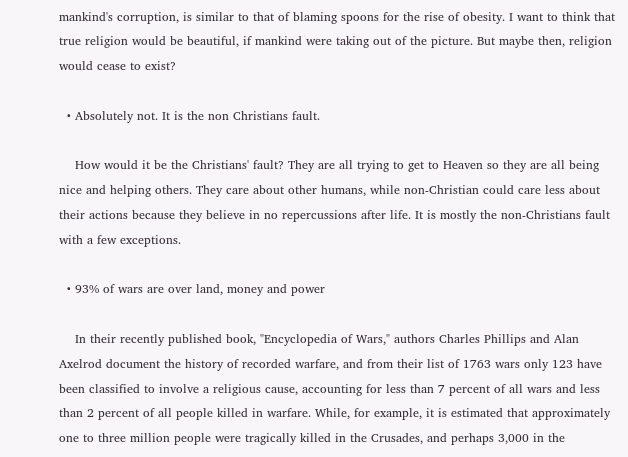mankind's corruption, is similar to that of blaming spoons for the rise of obesity. I want to think that true religion would be beautiful, if mankind were taking out of the picture. But maybe then, religion would cease to exist?

  • Absolutely not. It is the non Christians fault.

    How would it be the Christians' fault? They are all trying to get to Heaven so they are all being nice and helping others. They care about other humans, while non-Christian could care less about their actions because they believe in no repercussions after life. It is mostly the non-Christians fault with a few exceptions.

  • 93% of wars are over land, money and power

    In their recently published book, "Encyclopedia of Wars," authors Charles Phillips and Alan Axelrod document the history of recorded warfare, and from their list of 1763 wars only 123 have been classified to involve a religious cause, accounting for less than 7 percent of all wars and less than 2 percent of all people killed in warfare. While, for example, it is estimated that approximately one to three million people were tragically killed in the Crusades, and perhaps 3,000 in the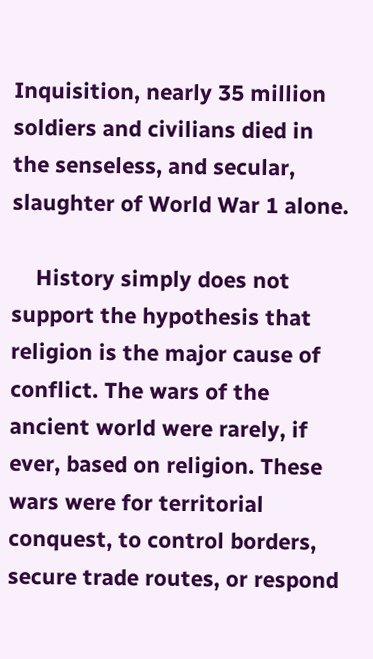Inquisition, nearly 35 million soldiers and civilians died in the senseless, and secular, slaughter of World War 1 alone.

    History simply does not support the hypothesis that religion is the major cause of conflict. The wars of the ancient world were rarely, if ever, based on religion. These wars were for territorial conquest, to control borders, secure trade routes, or respond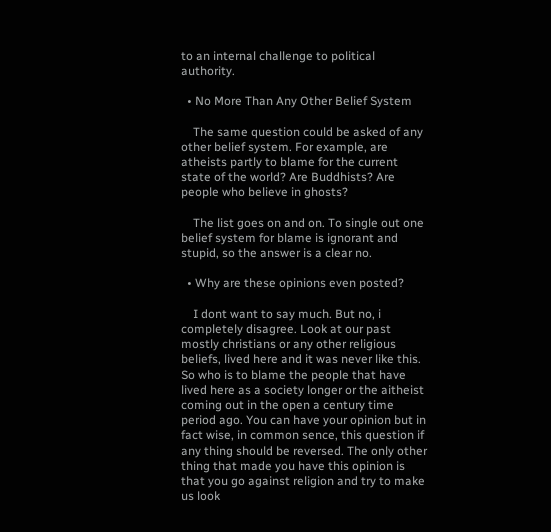to an internal challenge to political authority.

  • No More Than Any Other Belief System

    The same question could be asked of any other belief system. For example, are atheists partly to blame for the current state of the world? Are Buddhists? Are people who believe in ghosts?

    The list goes on and on. To single out one belief system for blame is ignorant and stupid, so the answer is a clear no.

  • Why are these opinions even posted?

    I dont want to say much. But no, i completely disagree. Look at our past mostly christians or any other religious beliefs, lived here and it was never like this. So who is to blame the people that have lived here as a society longer or the aitheist coming out in the open a century time period ago. You can have your opinion but in fact wise, in common sence, this question if any thing should be reversed. The only other thing that made you have this opinion is that you go against religion and try to make us look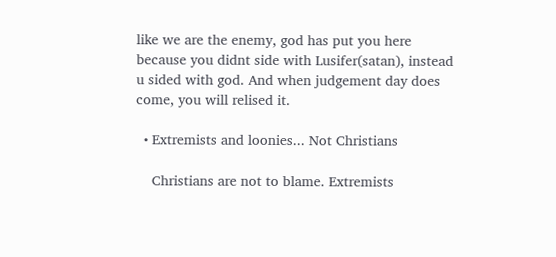like we are the enemy, god has put you here because you didnt side with Lusifer(satan), instead u sided with god. And when judgement day does come, you will relised it.

  • Extremists and loonies... Not Christians

    Christians are not to blame. Extremists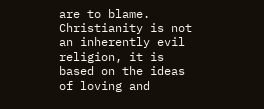are to blame. Christianity is not an inherently evil religion, it is based on the ideas of loving and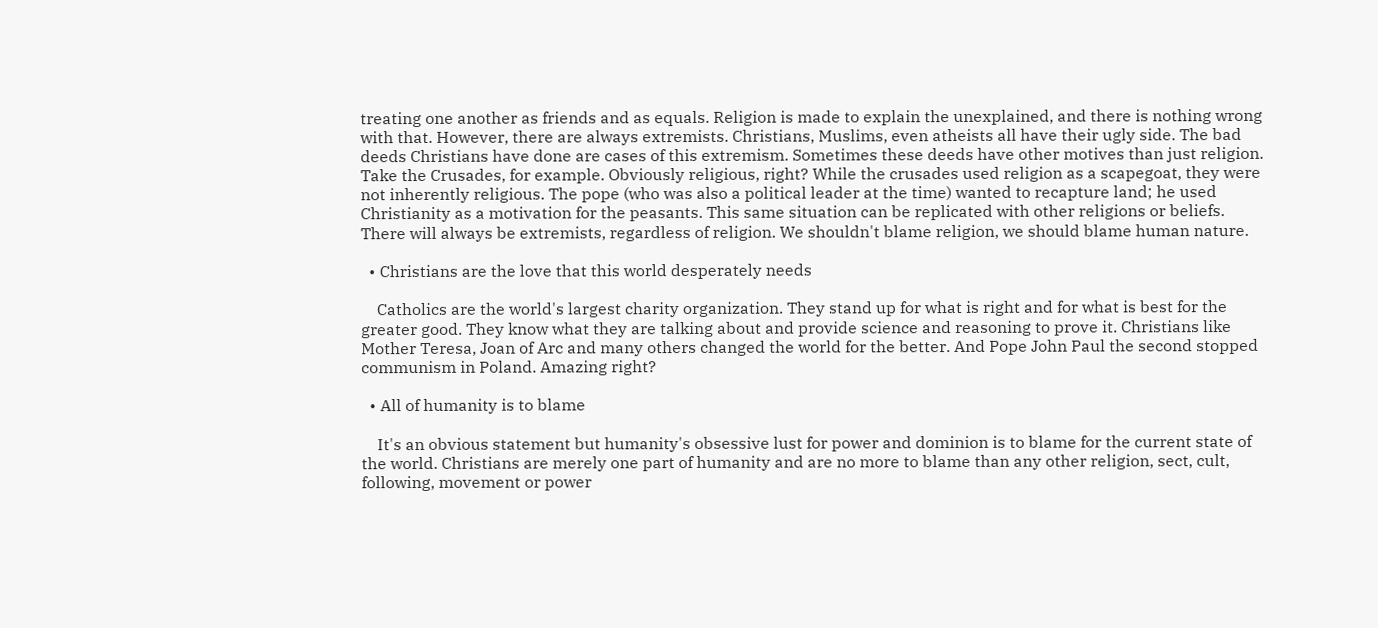treating one another as friends and as equals. Religion is made to explain the unexplained, and there is nothing wrong with that. However, there are always extremists. Christians, Muslims, even atheists all have their ugly side. The bad deeds Christians have done are cases of this extremism. Sometimes these deeds have other motives than just religion. Take the Crusades, for example. Obviously religious, right? While the crusades used religion as a scapegoat, they were not inherently religious. The pope (who was also a political leader at the time) wanted to recapture land; he used Christianity as a motivation for the peasants. This same situation can be replicated with other religions or beliefs. There will always be extremists, regardless of religion. We shouldn't blame religion, we should blame human nature.

  • Christians are the love that this world desperately needs

    Catholics are the world's largest charity organization. They stand up for what is right and for what is best for the greater good. They know what they are talking about and provide science and reasoning to prove it. Christians like Mother Teresa, Joan of Arc and many others changed the world for the better. And Pope John Paul the second stopped communism in Poland. Amazing right?

  • All of humanity is to blame

    It's an obvious statement but humanity's obsessive lust for power and dominion is to blame for the current state of the world. Christians are merely one part of humanity and are no more to blame than any other religion, sect, cult, following, movement or power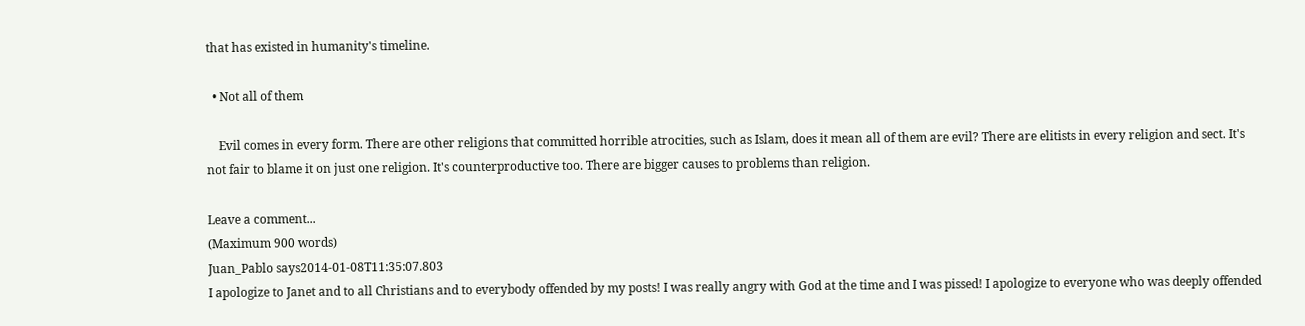that has existed in humanity's timeline.

  • Not all of them

    Evil comes in every form. There are other religions that committed horrible atrocities, such as Islam, does it mean all of them are evil? There are elitists in every religion and sect. It's not fair to blame it on just one religion. It's counterproductive too. There are bigger causes to problems than religion.

Leave a comment...
(Maximum 900 words)
Juan_Pablo says2014-01-08T11:35:07.803
I apologize to Janet and to all Christians and to everybody offended by my posts! I was really angry with God at the time and I was pissed! I apologize to everyone who was deeply offended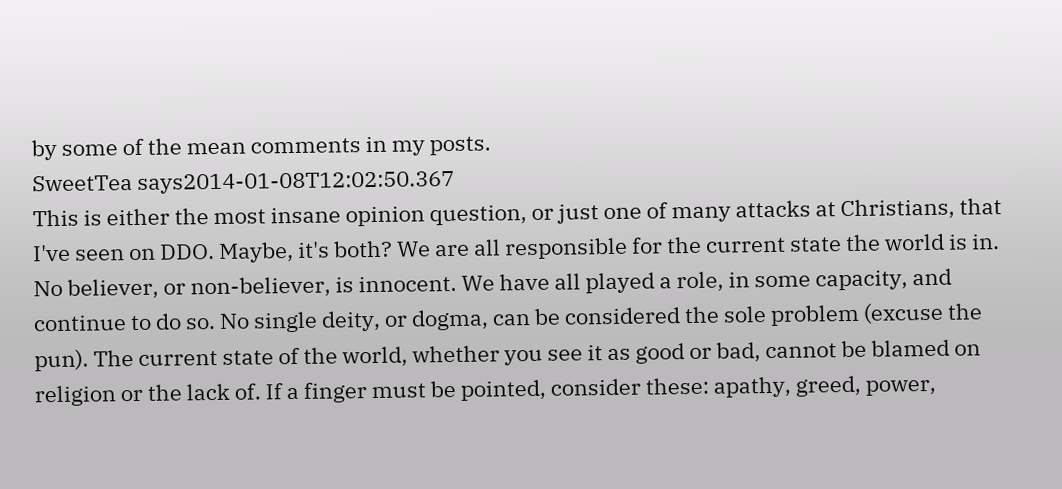by some of the mean comments in my posts.
SweetTea says2014-01-08T12:02:50.367
This is either the most insane opinion question, or just one of many attacks at Christians, that I've seen on DDO. Maybe, it's both? We are all responsible for the current state the world is in. No believer, or non-believer, is innocent. We have all played a role, in some capacity, and continue to do so. No single deity, or dogma, can be considered the sole problem (excuse the pun). The current state of the world, whether you see it as good or bad, cannot be blamed on religion or the lack of. If a finger must be pointed, consider these: apathy, greed, power,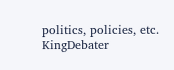politics, policies, etc.
KingDebater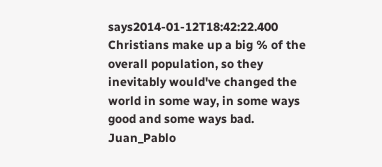says2014-01-12T18:42:22.400
Christians make up a big % of the overall population, so they inevitably would've changed the world in some way, in some ways good and some ways bad.
Juan_Pablo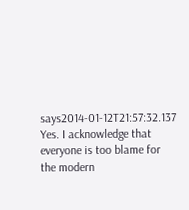says2014-01-12T21:57:32.137
Yes. I acknowledge that everyone is too blame for the modern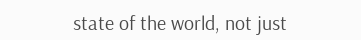state of the world, not just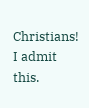Christians! I admit this.